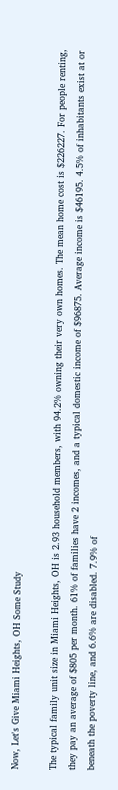Now, Let's Give Miami Heights, OH Some Study

The typical family unit size in Miami Heights, OH is 2.93 household members, with 94.2% owning their very own homes. The mean home cost is $226227. For people renting, they pay an average of $805 per month. 61% of families have 2 incomes, and a typical domestic income of $96875. Average income is $46195. 4.5% of inhabitants exist at or beneath the poverty line, and 6.6% are disabled. 7.9% of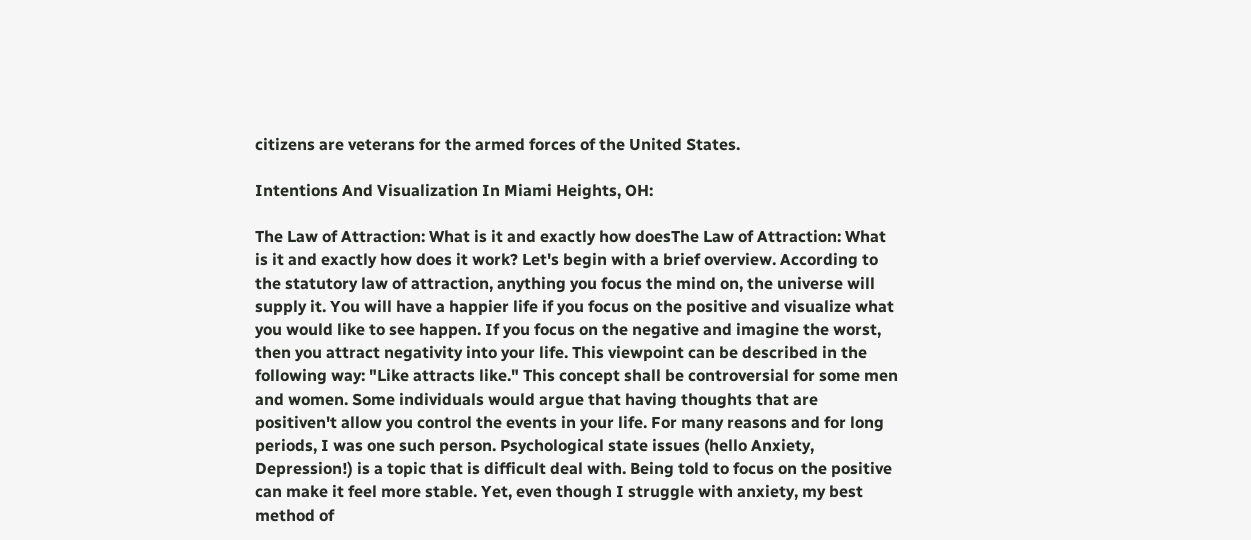citizens are veterans for the armed forces of the United States.

Intentions And Visualization In Miami Heights, OH:

The Law of Attraction: What is it and exactly how doesThe Law of Attraction: What is it and exactly how does it work? Let's begin with a brief overview. According to the statutory law of attraction, anything you focus the mind on, the universe will supply it. You will have a happier life if you focus on the positive and visualize what you would like to see happen. If you focus on the negative and imagine the worst, then you attract negativity into your life. This viewpoint can be described in the following way: "Like attracts like." This concept shall be controversial for some men and women. Some individuals would argue that having thoughts that are positiven't allow you control the events in your life. For many reasons and for long periods, I was one such person. Psychological state issues (hello Anxiety, Depression!) is a topic that is difficult deal with. Being told to focus on the positive can make it feel more stable. Yet, even though I struggle with anxiety, my best method of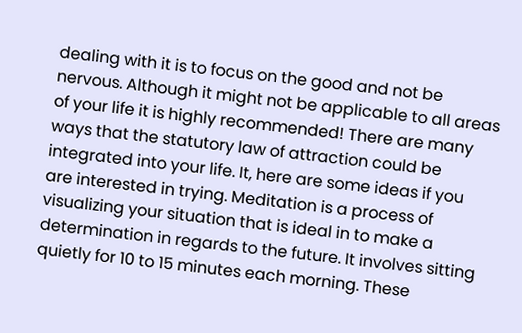dealing with it is to focus on the good and not be nervous. Although it might not be applicable to all areas of your life it is highly recommended! There are many ways that the statutory law of attraction could be integrated into your life. It, here are some ideas if you are interested in trying. Meditation is a process of visualizing your situation that is ideal in to make a determination in regards to the future. It involves sitting quietly for 10 to 15 minutes each morning. These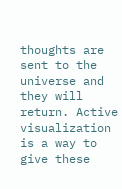thoughts are sent to the universe and they will return. Active visualization is a way to give these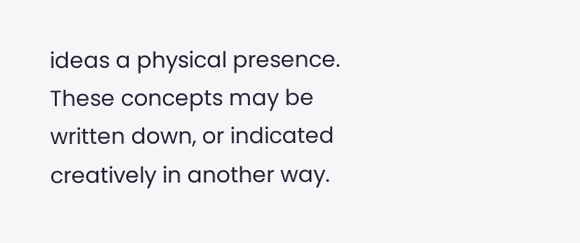ideas a physical presence. These concepts may be written down, or indicated creatively in another way.